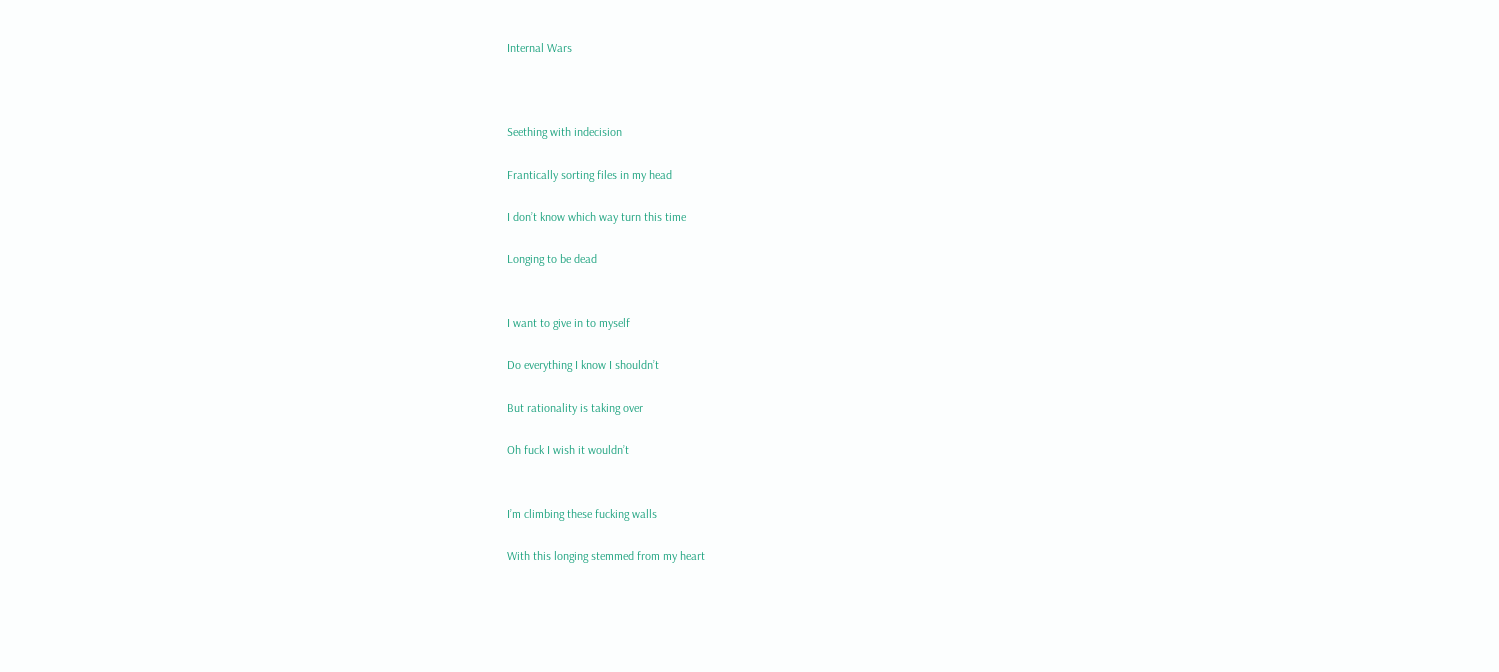Internal Wars



Seething with indecision

Frantically sorting files in my head

I don’t know which way turn this time

Longing to be dead


I want to give in to myself

Do everything I know I shouldn’t

But rationality is taking over

Oh fuck I wish it wouldn’t


I’m climbing these fucking walls

With this longing stemmed from my heart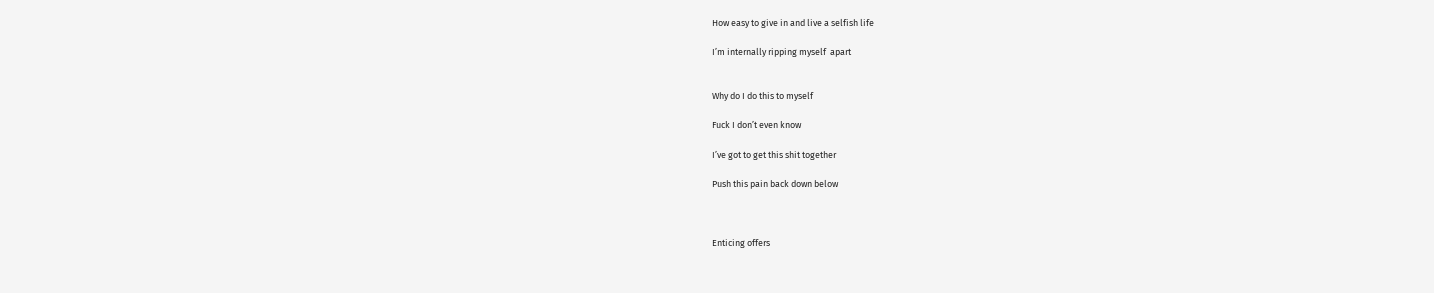How easy to give in and live a selfish life

I’m internally ripping myself  apart


Why do I do this to myself

Fuck I don’t even know

I’ve got to get this shit together

Push this pain back down below



Enticing offers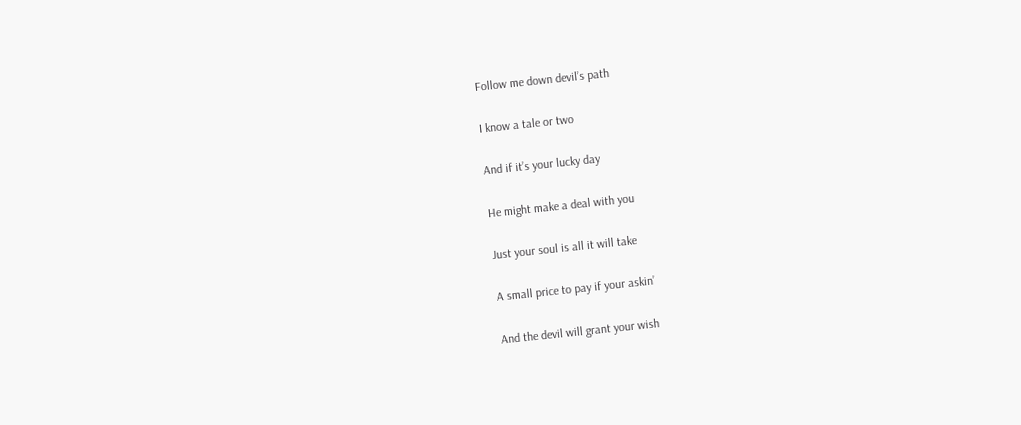Follow me down devil’s path

I know a tale or two

And if it’s your lucky day

He might make a deal with you

Just your soul is all it will take

A small price to pay if your askin’

And the devil will grant your wish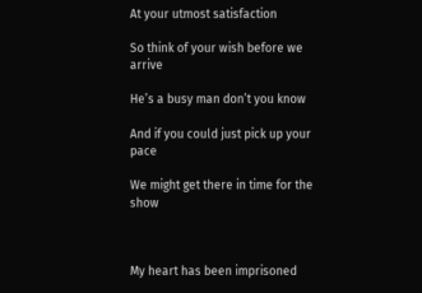At your utmost satisfaction

So think of your wish before we arrive

He’s a busy man don’t you know

And if you could just pick up your pace

We might get there in time for the show



My heart has been imprisoned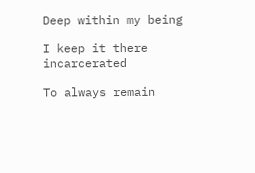Deep within my being

I keep it there incarcerated

To always remain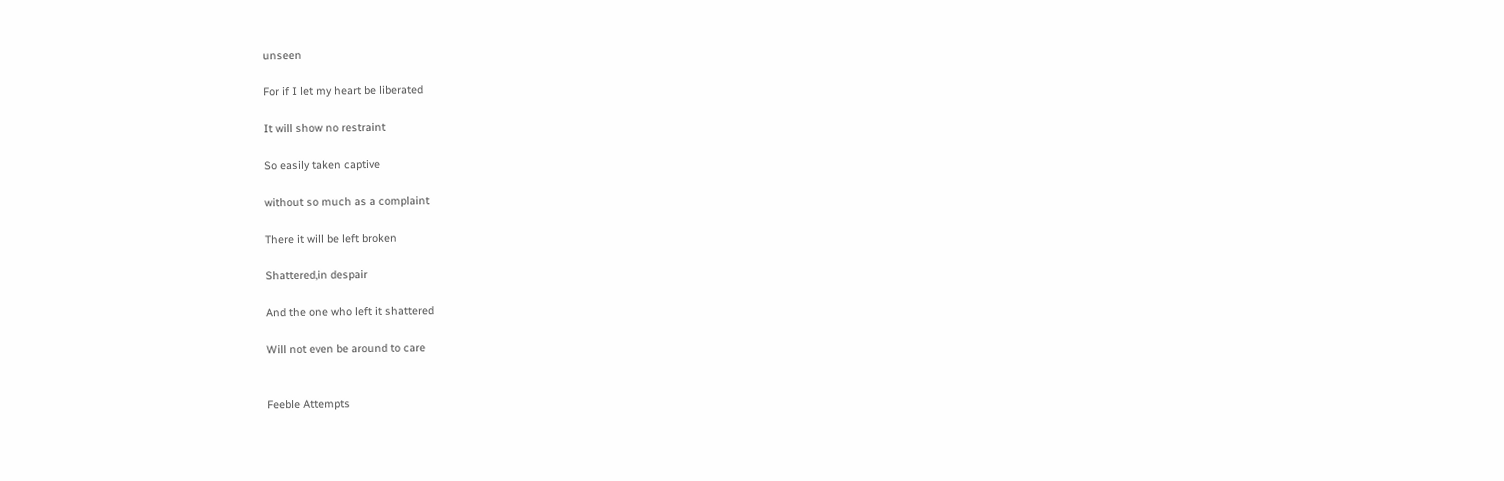unseen

For if I let my heart be liberated

It will show no restraint

So easily taken captive

without so much as a complaint

There it will be left broken

Shattered,in despair

And the one who left it shattered

Will not even be around to care


Feeble Attempts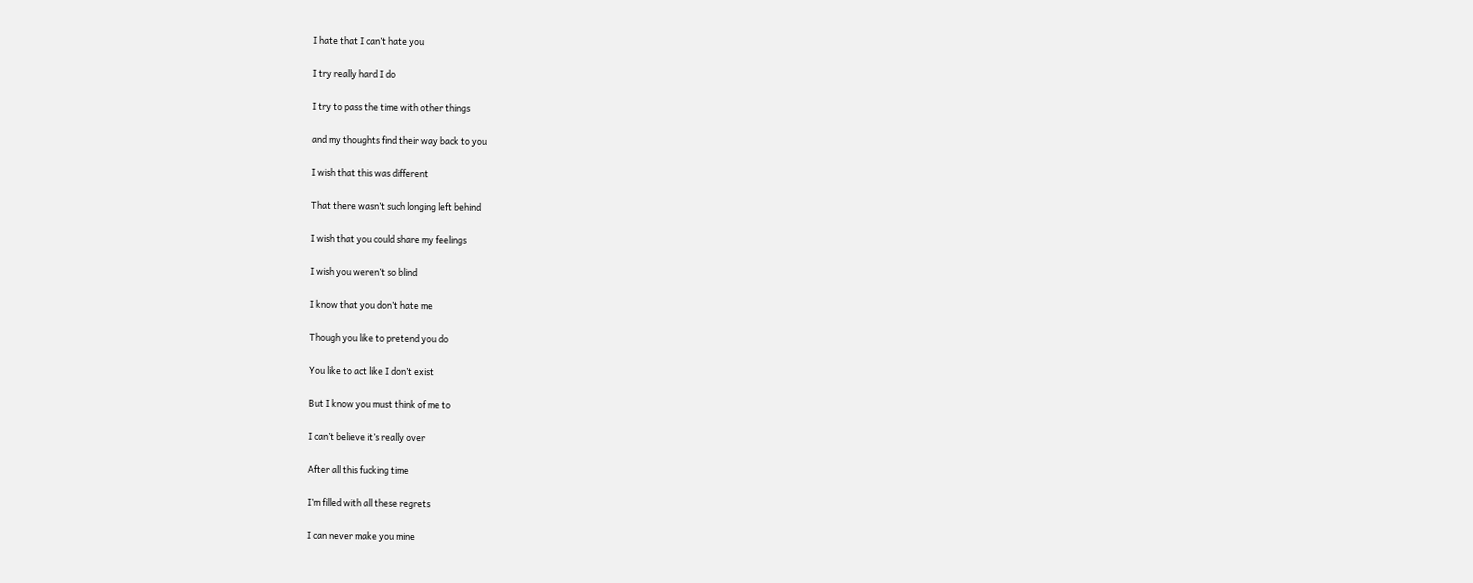I hate that I can’t hate you

I try really hard I do

I try to pass the time with other things

and my thoughts find their way back to you

I wish that this was different

That there wasn’t such longing left behind

I wish that you could share my feelings

I wish you weren’t so blind

I know that you don’t hate me

Though you like to pretend you do

You like to act like I don’t exist

But I know you must think of me to

I can’t believe it’s really over

After all this fucking time

I’m filled with all these regrets

I can never make you mine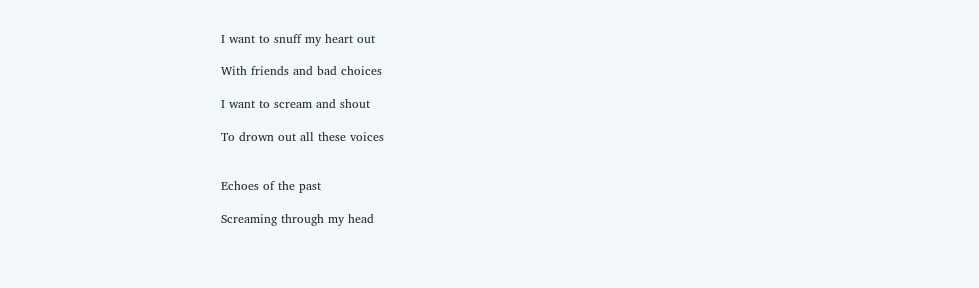I want to snuff my heart out

With friends and bad choices

I want to scream and shout

To drown out all these voices


Echoes of the past

Screaming through my head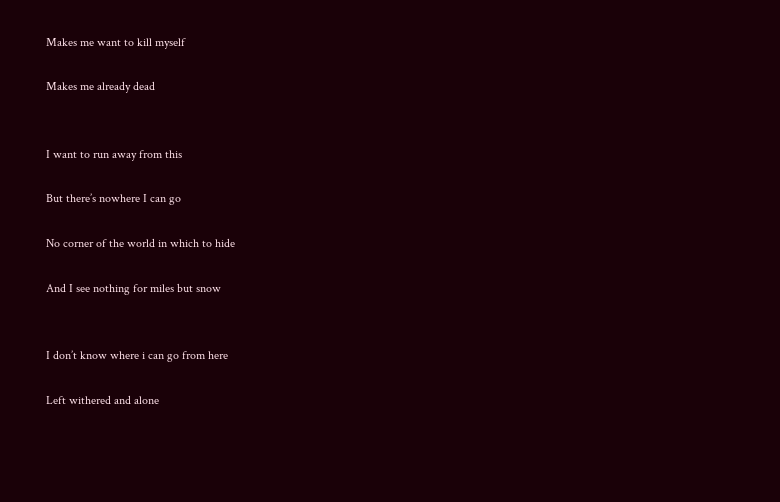Makes me want to kill myself

Makes me already dead


I want to run away from this

But there’s nowhere I can go

No corner of the world in which to hide

And I see nothing for miles but snow


I don’t know where i can go from here

Left withered and alone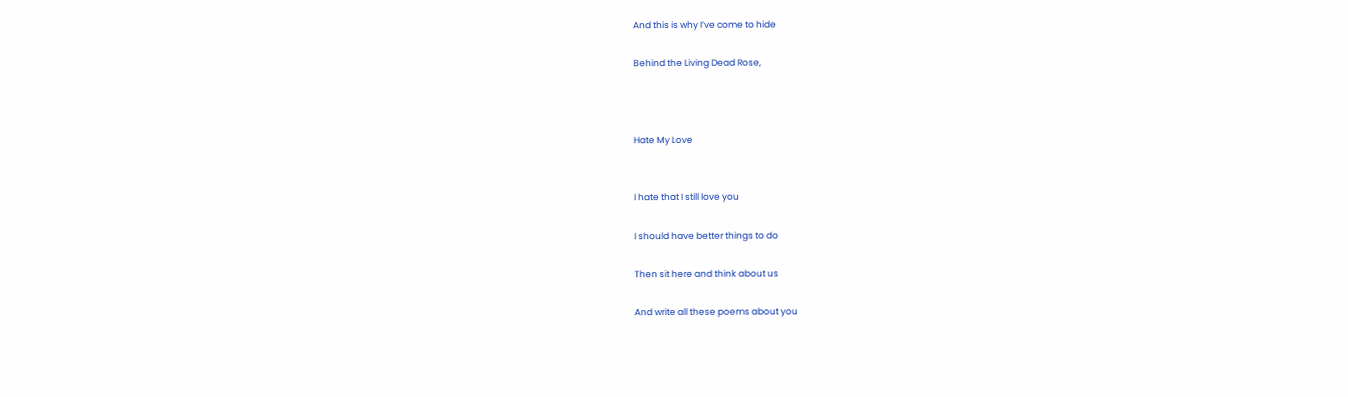And this is why I’ve come to hide

Behind the Living Dead Rose,



Hate My Love


I hate that I still love you

I should have better things to do

Then sit here and think about us

And write all these poems about you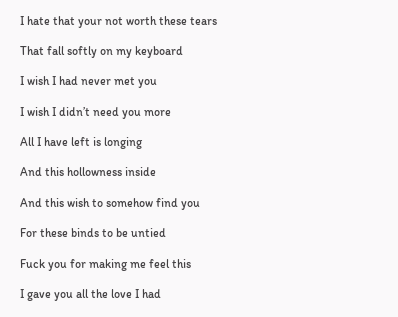I hate that your not worth these tears

That fall softly on my keyboard

I wish I had never met you

I wish I didn’t need you more

All I have left is longing

And this hollowness inside

And this wish to somehow find you

For these binds to be untied

Fuck you for making me feel this

I gave you all the love I had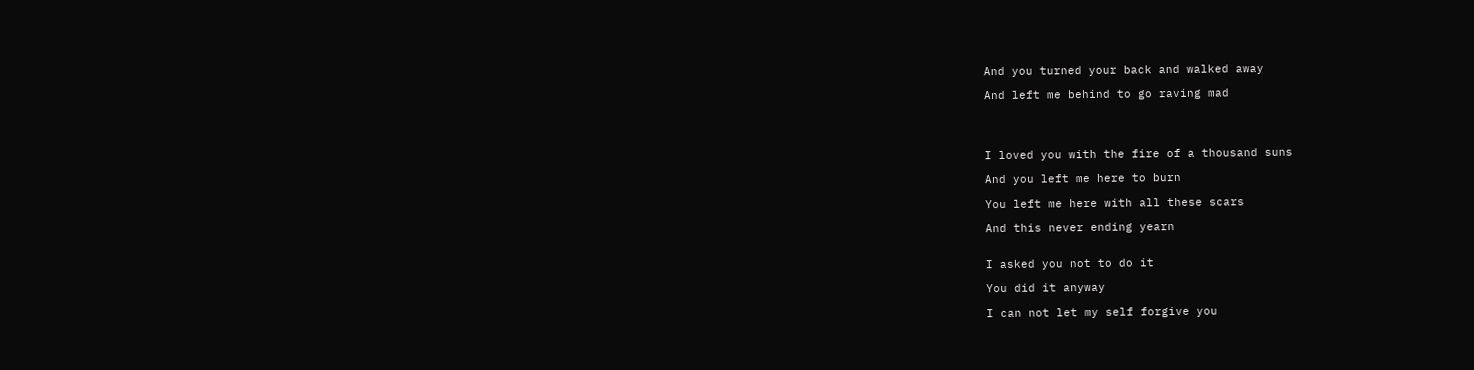And you turned your back and walked away

And left me behind to go raving mad




I loved you with the fire of a thousand suns

And you left me here to burn

You left me here with all these scars

And this never ending yearn


I asked you not to do it

You did it anyway

I can not let my self forgive you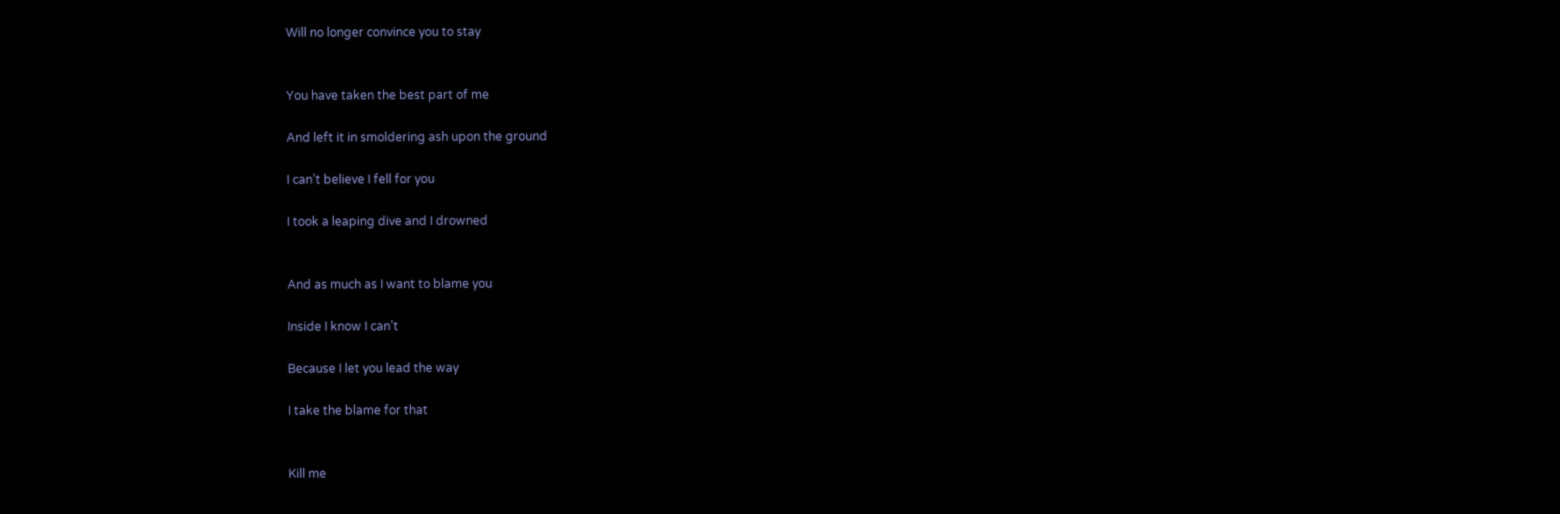Will no longer convince you to stay


You have taken the best part of me

And left it in smoldering ash upon the ground

I can’t believe I fell for you

I took a leaping dive and I drowned


And as much as I want to blame you

Inside I know I can’t

Because I let you lead the way

I take the blame for that


Kill me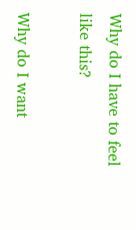Why do I have to feel like this?

Why do I want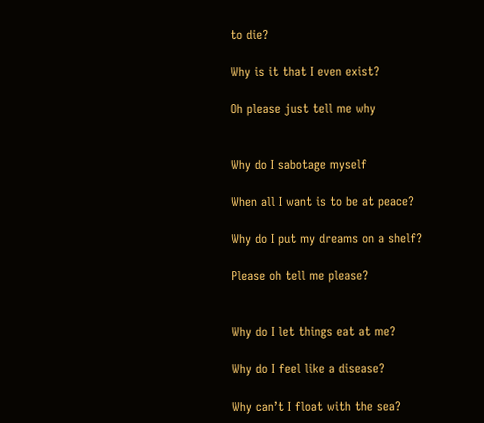to die?

Why is it that I even exist?

Oh please just tell me why


Why do I sabotage myself

When all I want is to be at peace?

Why do I put my dreams on a shelf?

Please oh tell me please?


Why do I let things eat at me?

Why do I feel like a disease?

Why can’t I float with the sea?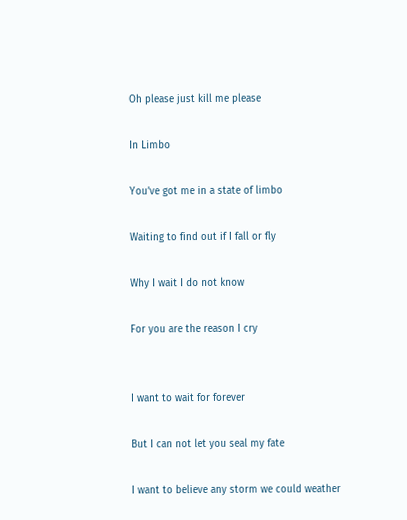Oh please just kill me please

In Limbo

You’ve got me in a state of limbo

Waiting to find out if I fall or fly

Why I wait I do not know

For you are the reason I cry


I want to wait for forever

But I can not let you seal my fate

I want to believe any storm we could weather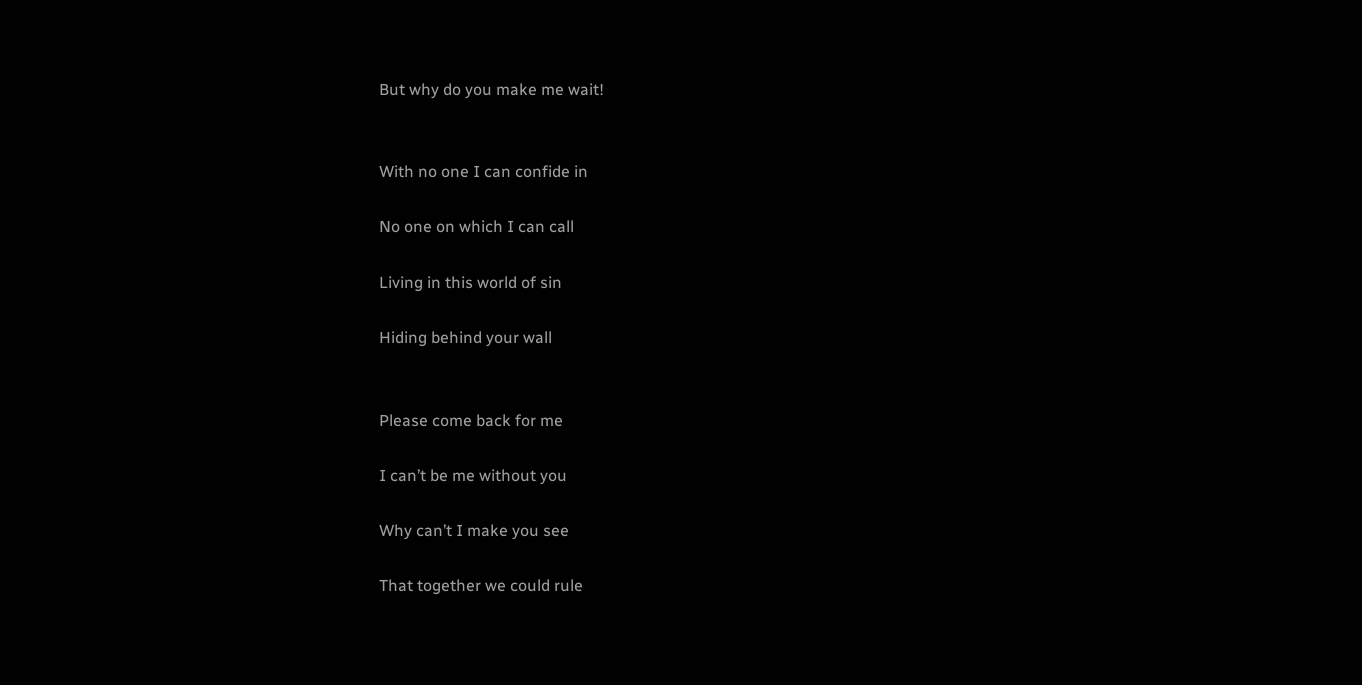But why do you make me wait!


With no one I can confide in

No one on which I can call

Living in this world of sin

Hiding behind your wall


Please come back for me

I can’t be me without you

Why can’t I make you see

That together we could rule